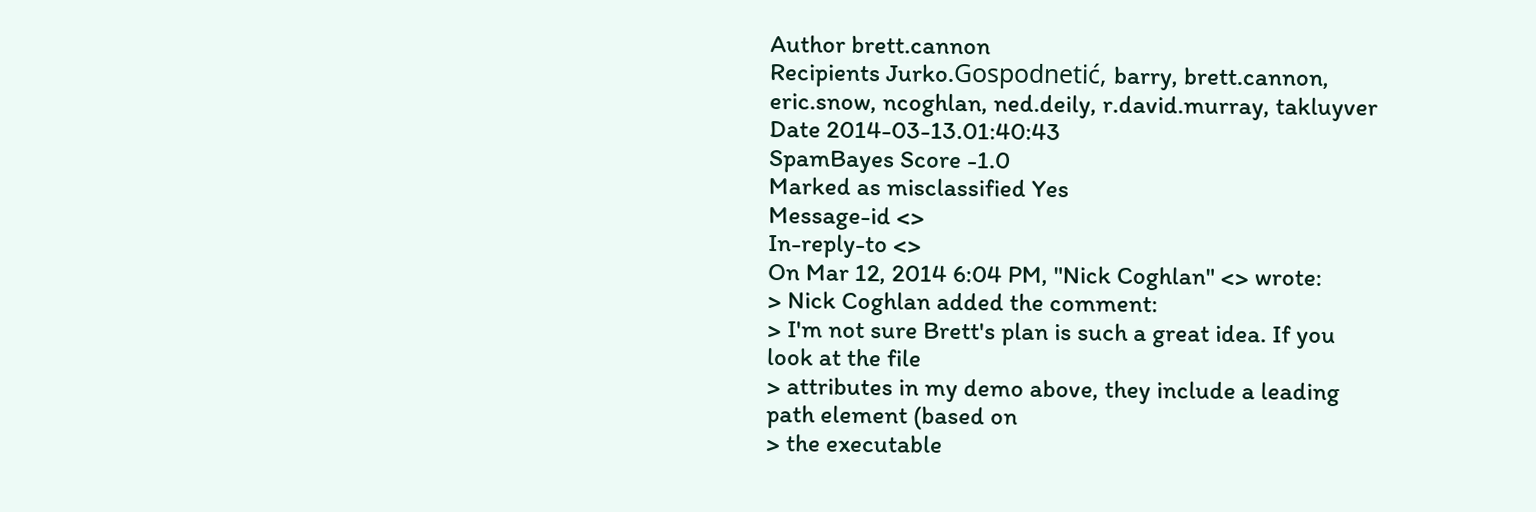Author brett.cannon
Recipients Jurko.Gospodnetić, barry, brett.cannon, eric.snow, ncoghlan, ned.deily, r.david.murray, takluyver
Date 2014-03-13.01:40:43
SpamBayes Score -1.0
Marked as misclassified Yes
Message-id <>
In-reply-to <>
On Mar 12, 2014 6:04 PM, "Nick Coghlan" <> wrote:
> Nick Coghlan added the comment:
> I'm not sure Brett's plan is such a great idea. If you look at the file
> attributes in my demo above, they include a leading path element (based on
> the executable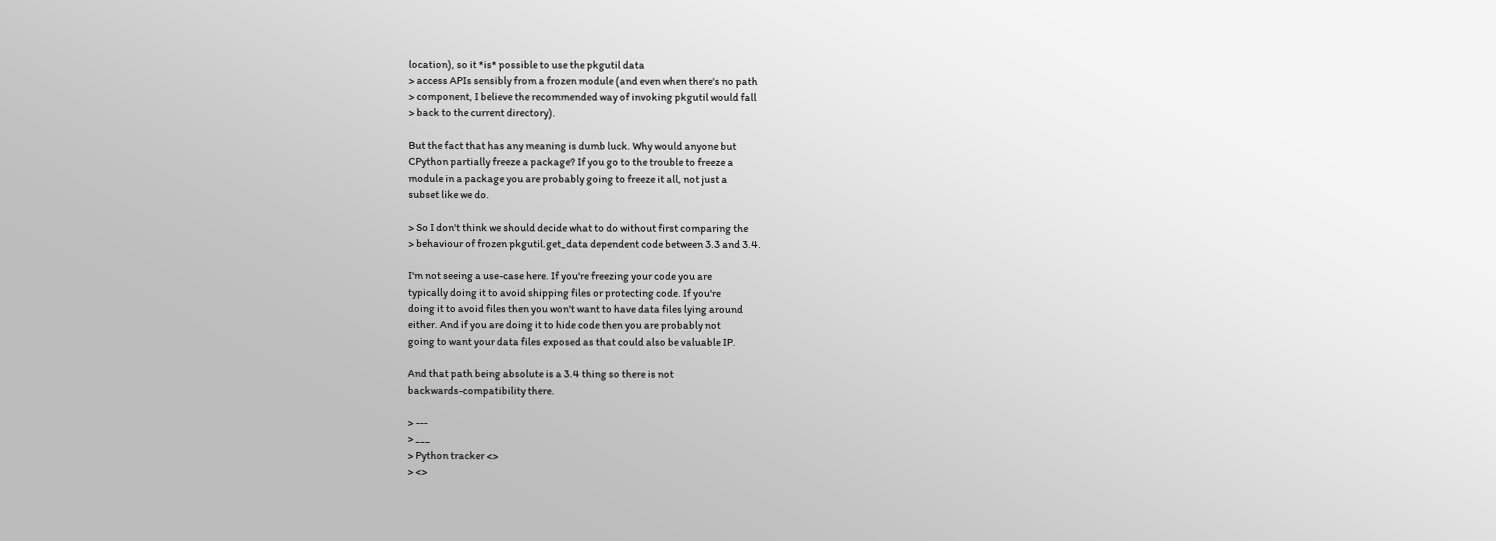location), so it *is* possible to use the pkgutil data
> access APIs sensibly from a frozen module (and even when there's no path
> component, I believe the recommended way of invoking pkgutil would fall
> back to the current directory).

But the fact that has any meaning is dumb luck. Why would anyone but
CPython partially freeze a package? If you go to the trouble to freeze a
module in a package you are probably going to freeze it all, not just a
subset like we do.

> So I don't think we should decide what to do without first comparing the
> behaviour of frozen pkgutil.get_data dependent code between 3.3 and 3.4.

I'm not seeing a use-case here. If you're freezing your code you are
typically doing it to avoid shipping files or protecting code. If you're
doing it to avoid files then you won't want to have data files lying around
either. And if you are doing it to hide code then you are probably not
going to want your data files exposed as that could also be valuable IP.

And that path being absolute is a 3.4 thing so there is not
backwards-compatibility there.

> ---
> ___
> Python tracker <>
> <>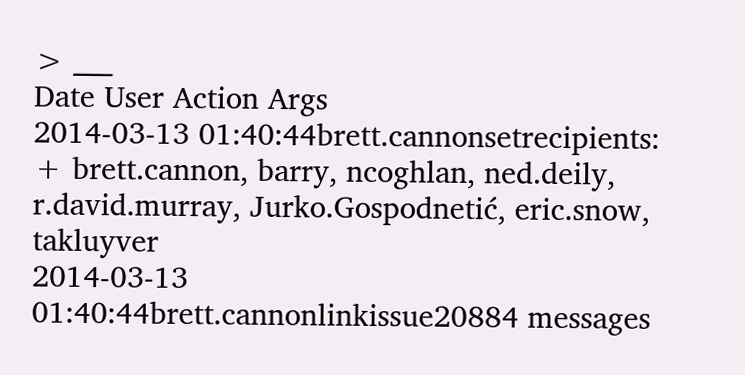> ___
Date User Action Args
2014-03-13 01:40:44brett.cannonsetrecipients: + brett.cannon, barry, ncoghlan, ned.deily, r.david.murray, Jurko.Gospodnetić, eric.snow, takluyver
2014-03-13 01:40:44brett.cannonlinkissue20884 messages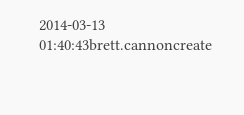2014-03-13 01:40:43brett.cannoncreate